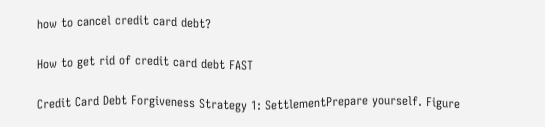how to cancel credit card debt?

How to get rid of credit card debt FAST

Credit Card Debt Forgiveness Strategy 1: SettlementPrepare yourself. Figure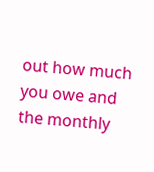out how much you owe and the monthly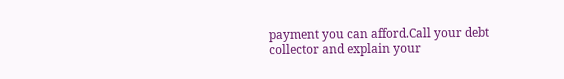payment you can afford.Call your debt collector and explain your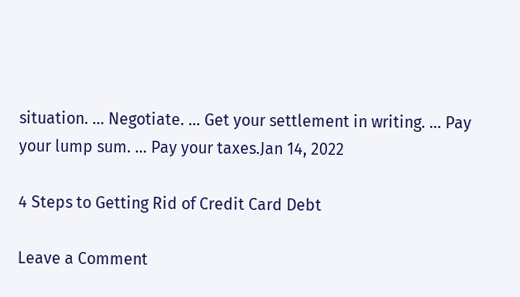situation. … Negotiate. … Get your settlement in writing. … Pay your lump sum. … Pay your taxes.Jan 14, 2022

4 Steps to Getting Rid of Credit Card Debt

Leave a Comment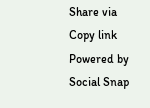Share via
Copy link
Powered by Social Snap